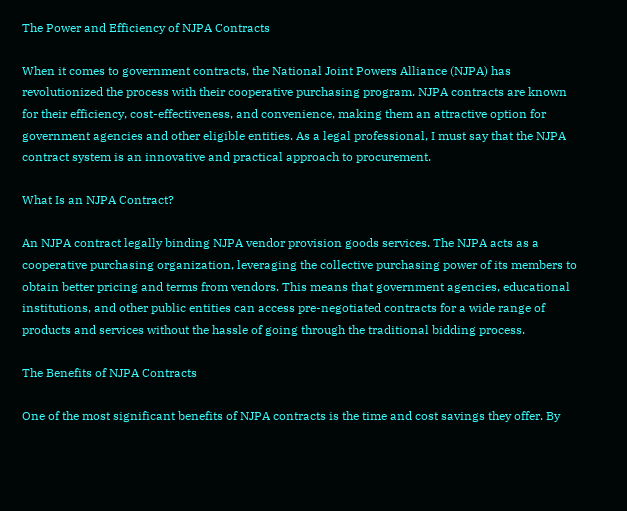The Power and Efficiency of NJPA Contracts

When it comes to government contracts, the National Joint Powers Alliance (NJPA) has revolutionized the process with their cooperative purchasing program. NJPA contracts are known for their efficiency, cost-effectiveness, and convenience, making them an attractive option for government agencies and other eligible entities. As a legal professional, I must say that the NJPA contract system is an innovative and practical approach to procurement.

What Is an NJPA Contract?

An NJPA contract legally binding NJPA vendor provision goods services. The NJPA acts as a cooperative purchasing organization, leveraging the collective purchasing power of its members to obtain better pricing and terms from vendors. This means that government agencies, educational institutions, and other public entities can access pre-negotiated contracts for a wide range of products and services without the hassle of going through the traditional bidding process.

The Benefits of NJPA Contracts

One of the most significant benefits of NJPA contracts is the time and cost savings they offer. By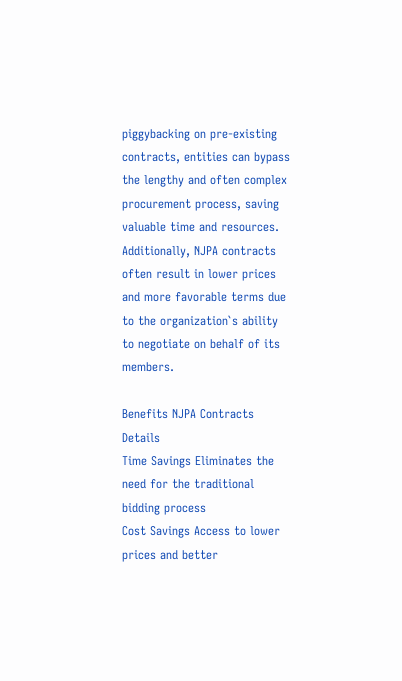piggybacking on pre-existing contracts, entities can bypass the lengthy and often complex procurement process, saving valuable time and resources. Additionally, NJPA contracts often result in lower prices and more favorable terms due to the organization`s ability to negotiate on behalf of its members.

Benefits NJPA Contracts Details
Time Savings Eliminates the need for the traditional bidding process
Cost Savings Access to lower prices and better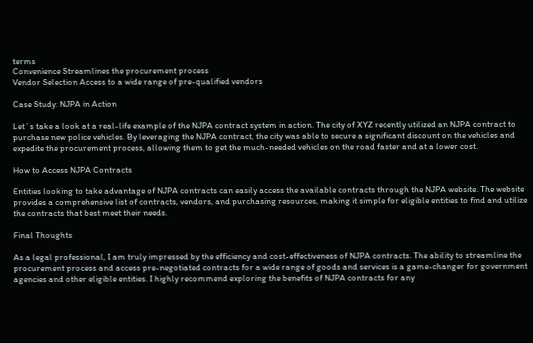terms
Convenience Streamlines the procurement process
Vendor Selection Access to a wide range of pre-qualified vendors

Case Study: NJPA in Action

Let`s take a look at a real-life example of the NJPA contract system in action. The city of XYZ recently utilized an NJPA contract to purchase new police vehicles. By leveraging the NJPA contract, the city was able to secure a significant discount on the vehicles and expedite the procurement process, allowing them to get the much-needed vehicles on the road faster and at a lower cost.

How to Access NJPA Contracts

Entities looking to take advantage of NJPA contracts can easily access the available contracts through the NJPA website. The website provides a comprehensive list of contracts, vendors, and purchasing resources, making it simple for eligible entities to find and utilize the contracts that best meet their needs.

Final Thoughts

As a legal professional, I am truly impressed by the efficiency and cost-effectiveness of NJPA contracts. The ability to streamline the procurement process and access pre-negotiated contracts for a wide range of goods and services is a game-changer for government agencies and other eligible entities. I highly recommend exploring the benefits of NJPA contracts for any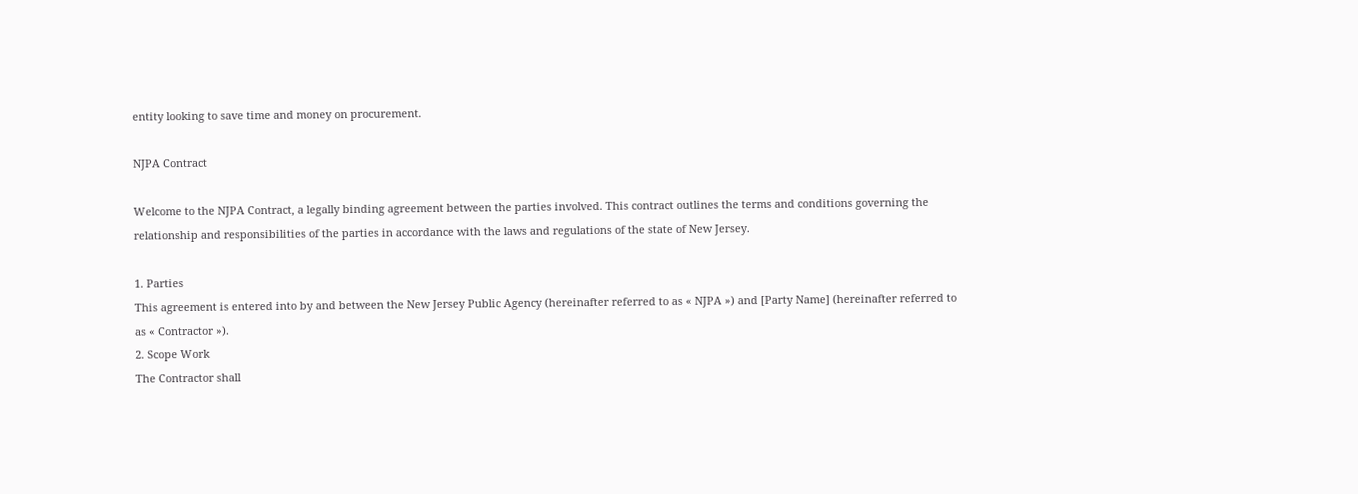entity looking to save time and money on procurement.

NJPA Contract

Welcome to the NJPA Contract, a legally binding agreement between the parties involved. This contract outlines the terms and conditions governing the relationship and responsibilities of the parties in accordance with the laws and regulations of the state of New Jersey.

1. Parties
This agreement is entered into by and between the New Jersey Public Agency (hereinafter referred to as « NJPA ») and [Party Name] (hereinafter referred to as « Contractor »).
2. Scope Work
The Contractor shall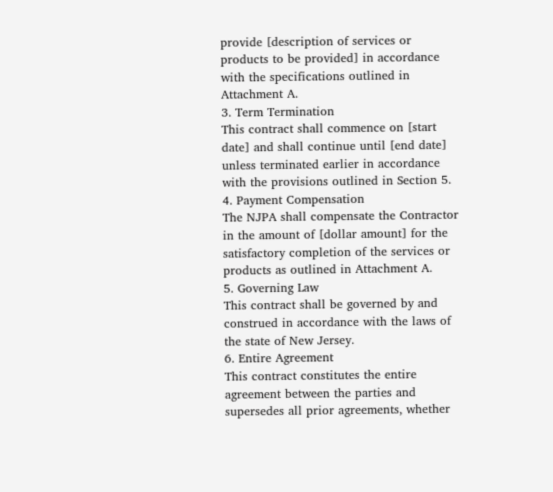provide [description of services or products to be provided] in accordance with the specifications outlined in Attachment A.
3. Term Termination
This contract shall commence on [start date] and shall continue until [end date] unless terminated earlier in accordance with the provisions outlined in Section 5.
4. Payment Compensation
The NJPA shall compensate the Contractor in the amount of [dollar amount] for the satisfactory completion of the services or products as outlined in Attachment A.
5. Governing Law
This contract shall be governed by and construed in accordance with the laws of the state of New Jersey.
6. Entire Agreement
This contract constitutes the entire agreement between the parties and supersedes all prior agreements, whether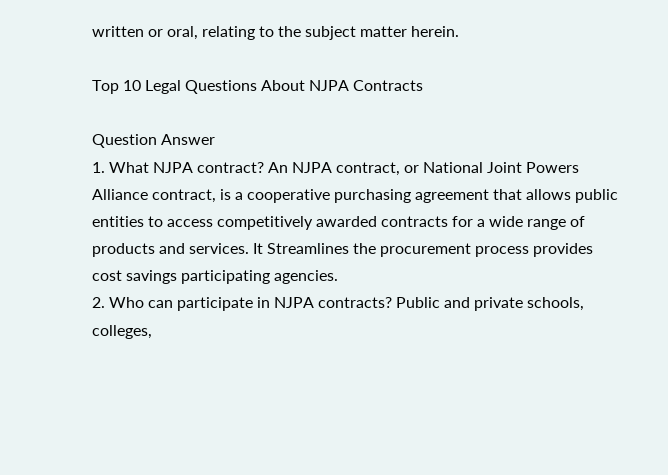written or oral, relating to the subject matter herein.

Top 10 Legal Questions About NJPA Contracts

Question Answer
1. What NJPA contract? An NJPA contract, or National Joint Powers Alliance contract, is a cooperative purchasing agreement that allows public entities to access competitively awarded contracts for a wide range of products and services. It Streamlines the procurement process provides cost savings participating agencies.
2. Who can participate in NJPA contracts? Public and private schools, colleges,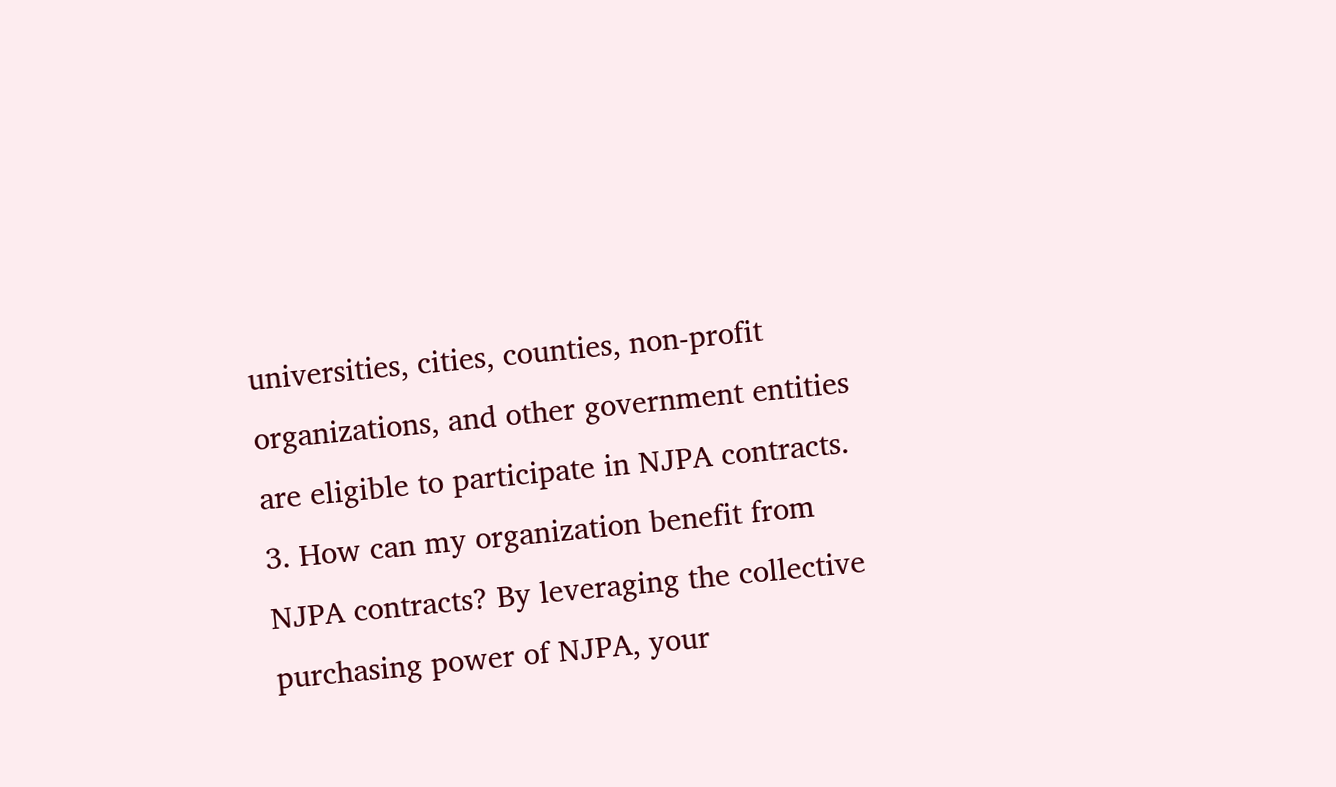universities, cities, counties, non-profit organizations, and other government entities are eligible to participate in NJPA contracts.
3. How can my organization benefit from NJPA contracts? By leveraging the collective purchasing power of NJPA, your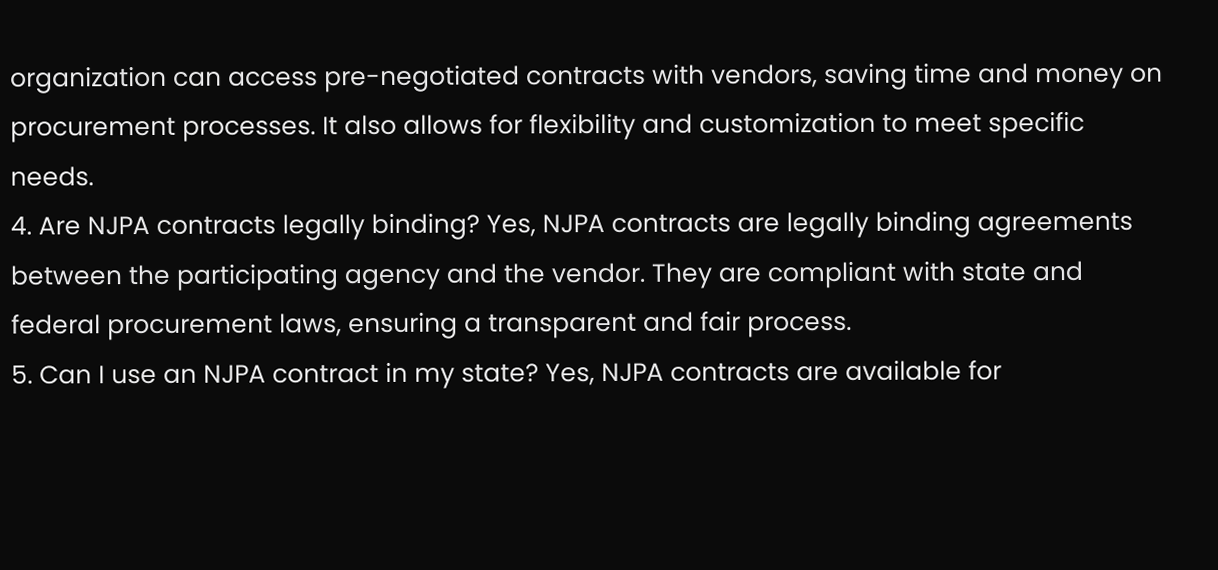organization can access pre-negotiated contracts with vendors, saving time and money on procurement processes. It also allows for flexibility and customization to meet specific needs.
4. Are NJPA contracts legally binding? Yes, NJPA contracts are legally binding agreements between the participating agency and the vendor. They are compliant with state and federal procurement laws, ensuring a transparent and fair process.
5. Can I use an NJPA contract in my state? Yes, NJPA contracts are available for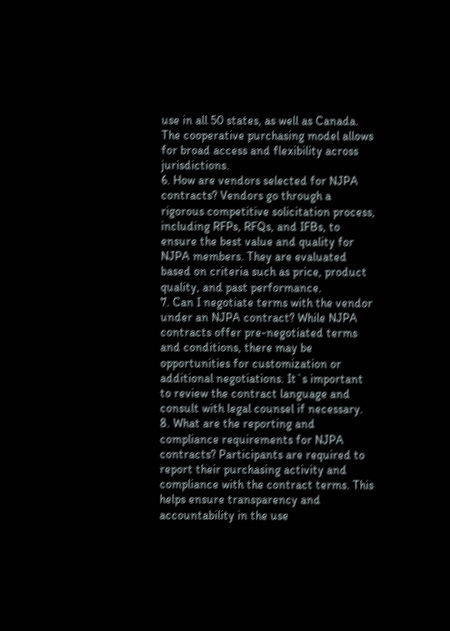use in all 50 states, as well as Canada. The cooperative purchasing model allows for broad access and flexibility across jurisdictions.
6. How are vendors selected for NJPA contracts? Vendors go through a rigorous competitive solicitation process, including RFPs, RFQs, and IFBs, to ensure the best value and quality for NJPA members. They are evaluated based on criteria such as price, product quality, and past performance.
7. Can I negotiate terms with the vendor under an NJPA contract? While NJPA contracts offer pre-negotiated terms and conditions, there may be opportunities for customization or additional negotiations. It`s important to review the contract language and consult with legal counsel if necessary.
8. What are the reporting and compliance requirements for NJPA contracts? Participants are required to report their purchasing activity and compliance with the contract terms. This helps ensure transparency and accountability in the use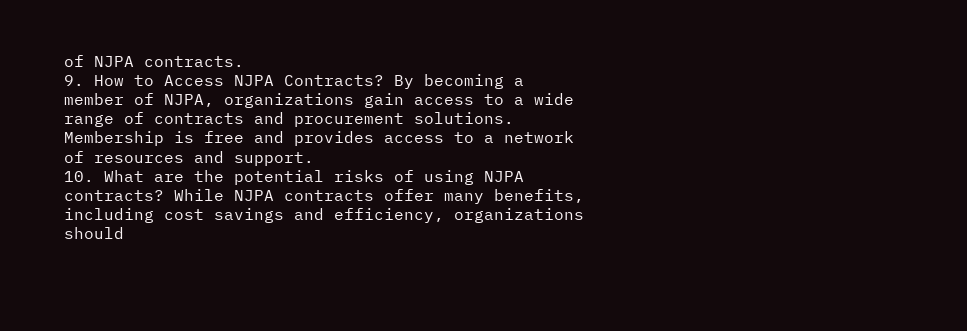of NJPA contracts.
9. How to Access NJPA Contracts? By becoming a member of NJPA, organizations gain access to a wide range of contracts and procurement solutions. Membership is free and provides access to a network of resources and support.
10. What are the potential risks of using NJPA contracts? While NJPA contracts offer many benefits, including cost savings and efficiency, organizations should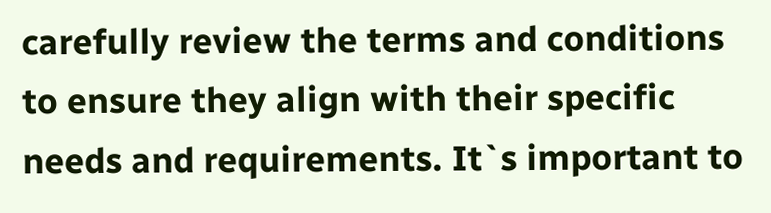carefully review the terms and conditions to ensure they align with their specific needs and requirements. It`s important to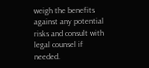weigh the benefits against any potential risks and consult with legal counsel if needed.